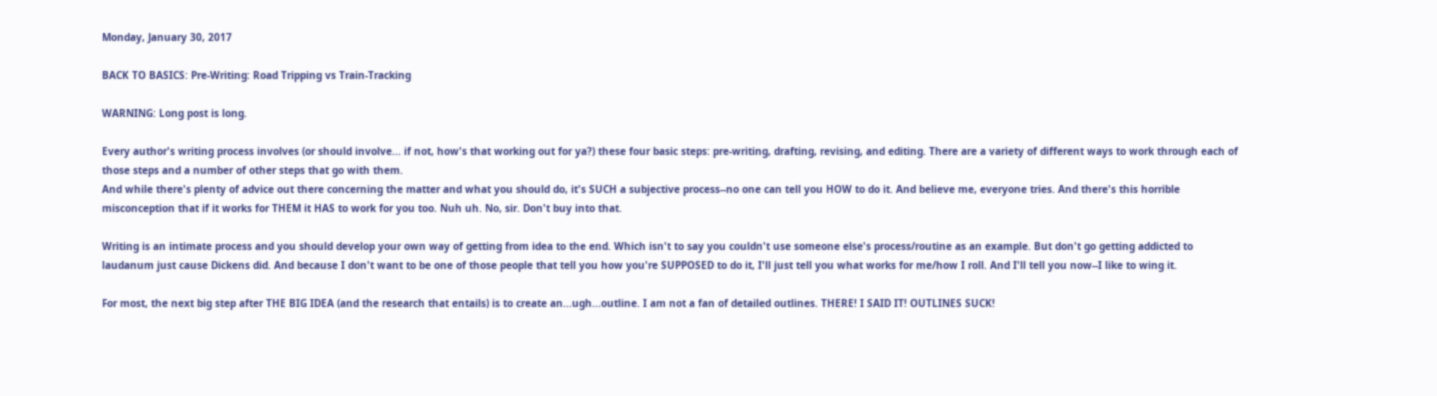Monday, January 30, 2017

BACK TO BASICS: Pre-Writing: Road Tripping vs Train-Tracking

WARNING: Long post is long.

Every author's writing process involves (or should involve... if not, how's that working out for ya?) these four basic steps: pre-writing, drafting, revising, and editing. There are a variety of different ways to work through each of those steps and a number of other steps that go with them.
And while there's plenty of advice out there concerning the matter and what you should do, it's SUCH a subjective process--no one can tell you HOW to do it. And believe me, everyone tries. And there's this horrible misconception that if it works for THEM it HAS to work for you too. Nuh uh. No, sir. Don't buy into that.

Writing is an intimate process and you should develop your own way of getting from idea to the end. Which isn't to say you couldn't use someone else's process/routine as an example. But don't go getting addicted to laudanum just cause Dickens did. And because I don't want to be one of those people that tell you how you're SUPPOSED to do it, I'll just tell you what works for me/how I roll. And I'll tell you now--I like to wing it.

For most, the next big step after THE BIG IDEA (and the research that entails) is to create an...ugh...outline. I am not a fan of detailed outlines. THERE! I SAID IT! OUTLINES SUCK!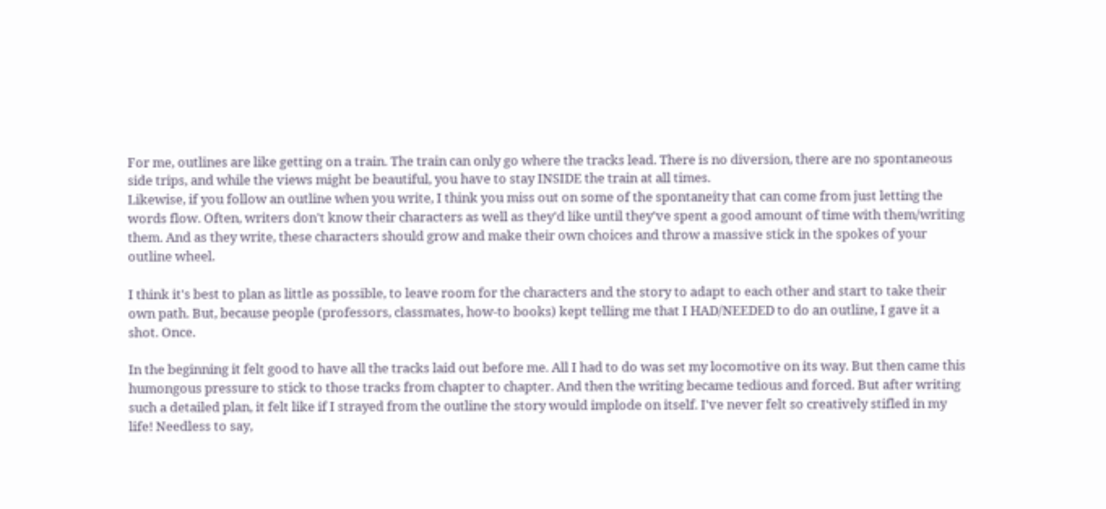For me, outlines are like getting on a train. The train can only go where the tracks lead. There is no diversion, there are no spontaneous side trips, and while the views might be beautiful, you have to stay INSIDE the train at all times.
Likewise, if you follow an outline when you write, I think you miss out on some of the spontaneity that can come from just letting the words flow. Often, writers don't know their characters as well as they'd like until they've spent a good amount of time with them/writing them. And as they write, these characters should grow and make their own choices and throw a massive stick in the spokes of your outline wheel.

I think it's best to plan as little as possible, to leave room for the characters and the story to adapt to each other and start to take their own path. But, because people (professors, classmates, how-to books) kept telling me that I HAD/NEEDED to do an outline, I gave it a shot. Once.

In the beginning it felt good to have all the tracks laid out before me. All I had to do was set my locomotive on its way. But then came this humongous pressure to stick to those tracks from chapter to chapter. And then the writing became tedious and forced. But after writing such a detailed plan, it felt like if I strayed from the outline the story would implode on itself. I've never felt so creatively stifled in my life! Needless to say,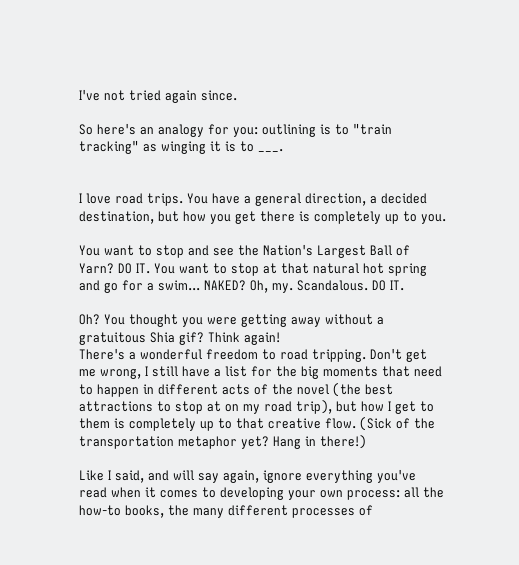I've not tried again since.

So here's an analogy for you: outlining is to "train tracking" as winging it is to ___.


I love road trips. You have a general direction, a decided destination, but how you get there is completely up to you.

You want to stop and see the Nation's Largest Ball of Yarn? DO IT. You want to stop at that natural hot spring and go for a swim... NAKED? Oh, my. Scandalous. DO IT.

Oh? You thought you were getting away without a gratuitous Shia gif? Think again!
There's a wonderful freedom to road tripping. Don't get me wrong, I still have a list for the big moments that need to happen in different acts of the novel (the best attractions to stop at on my road trip), but how I get to them is completely up to that creative flow. (Sick of the transportation metaphor yet? Hang in there!)

Like I said, and will say again, ignore everything you've read when it comes to developing your own process: all the how-to books, the many different processes of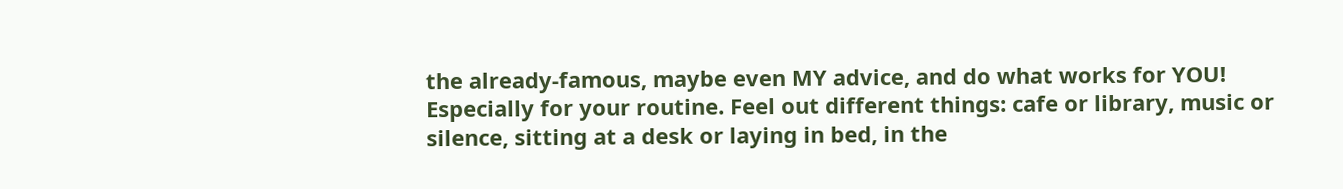the already-famous, maybe even MY advice, and do what works for YOU! Especially for your routine. Feel out different things: cafe or library, music or silence, sitting at a desk or laying in bed, in the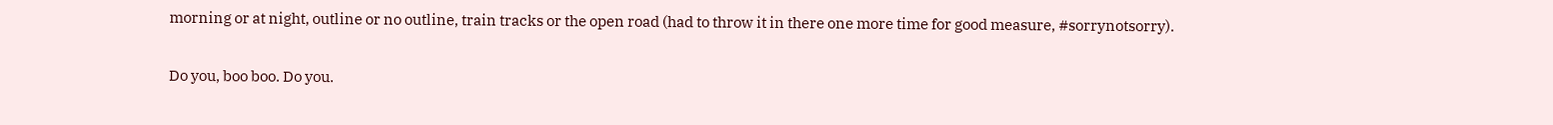morning or at night, outline or no outline, train tracks or the open road (had to throw it in there one more time for good measure, #sorrynotsorry).

Do you, boo boo. Do you.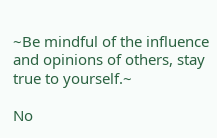~Be mindful of the influence and opinions of others, stay true to yourself.~

No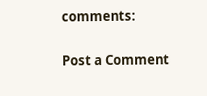comments:

Post a Comment